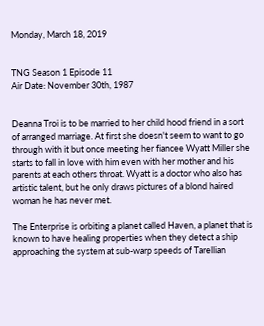Monday, March 18, 2019


TNG Season 1 Episode 11
Air Date: November 30th, 1987


Deanna Troi is to be married to her child hood friend in a sort of arranged marriage. At first she doesn't seem to want to go through with it but once meeting her fiancee Wyatt Miller she starts to fall in love with him even with her mother and his parents at each others throat. Wyatt is a doctor who also has artistic talent, but he only draws pictures of a blond haired woman he has never met.

The Enterprise is orbiting a planet called Haven, a planet that is known to have healing properties when they detect a ship approaching the system at sub-warp speeds of Tarellian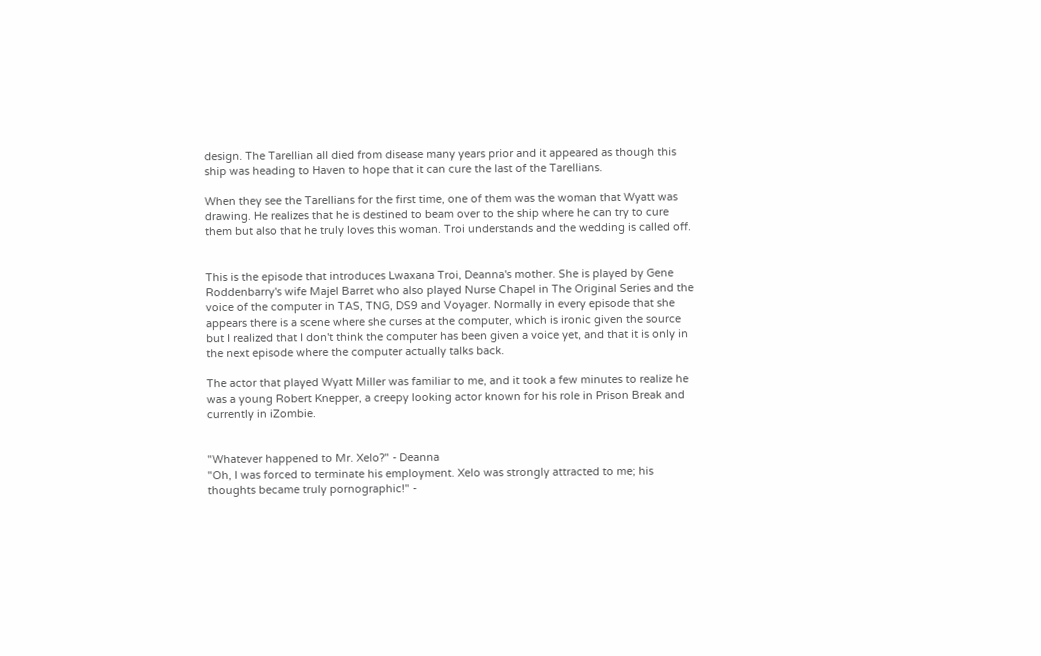design. The Tarellian all died from disease many years prior and it appeared as though this ship was heading to Haven to hope that it can cure the last of the Tarellians.

When they see the Tarellians for the first time, one of them was the woman that Wyatt was drawing. He realizes that he is destined to beam over to the ship where he can try to cure them but also that he truly loves this woman. Troi understands and the wedding is called off.


This is the episode that introduces Lwaxana Troi, Deanna's mother. She is played by Gene Roddenbarry's wife Majel Barret who also played Nurse Chapel in The Original Series and the voice of the computer in TAS, TNG, DS9 and Voyager. Normally in every episode that she appears there is a scene where she curses at the computer, which is ironic given the source but I realized that I don't think the computer has been given a voice yet, and that it is only in the next episode where the computer actually talks back.

The actor that played Wyatt Miller was familiar to me, and it took a few minutes to realize he was a young Robert Knepper, a creepy looking actor known for his role in Prison Break and currently in iZombie.


"Whatever happened to Mr. Xelo?" - Deanna
"Oh, I was forced to terminate his employment. Xelo was strongly attracted to me; his thoughts became truly pornographic!" -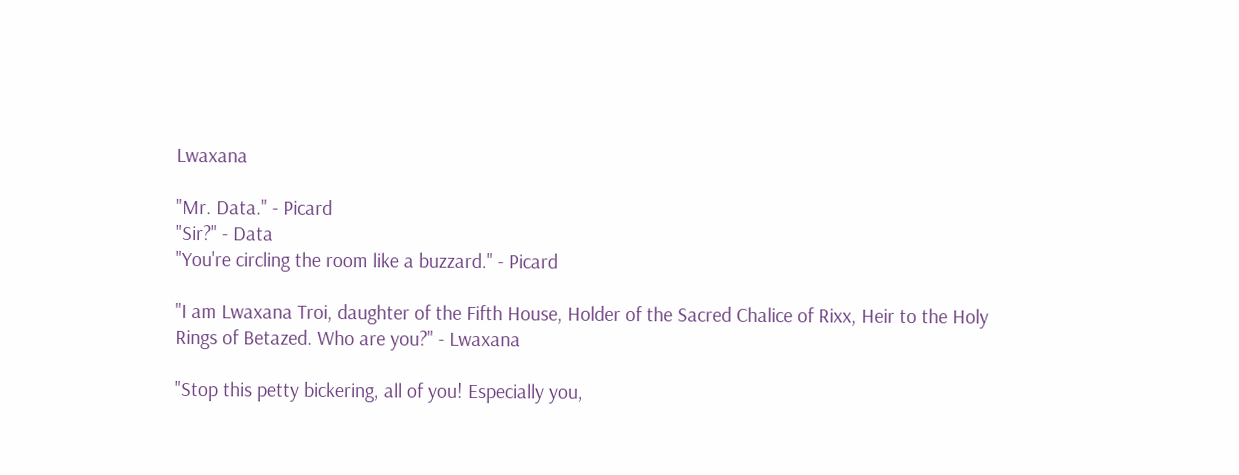Lwaxana

"Mr. Data." - Picard
"Sir?" - Data
"You're circling the room like a buzzard." - Picard

"I am Lwaxana Troi, daughter of the Fifth House, Holder of the Sacred Chalice of Rixx, Heir to the Holy Rings of Betazed. Who are you?" - Lwaxana

"Stop this petty bickering, all of you! Especially you,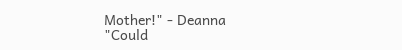Mother!" - Deanna
"Could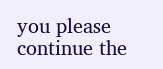you please continue the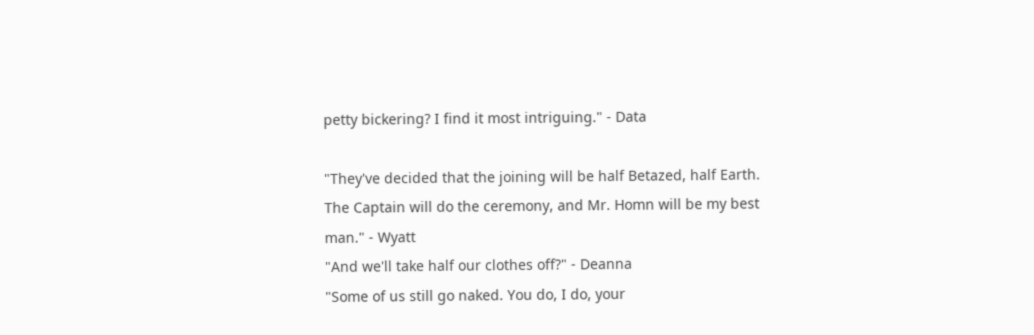petty bickering? I find it most intriguing." - Data

"They've decided that the joining will be half Betazed, half Earth. The Captain will do the ceremony, and Mr. Homn will be my best man." - Wyatt
"And we'll take half our clothes off?" - Deanna
"Some of us still go naked. You do, I do, your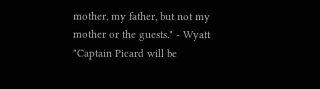mother, my father, but not my mother or the guests." - Wyatt
"Captain Picard will be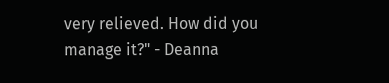very relieved. How did you manage it?" - Deanna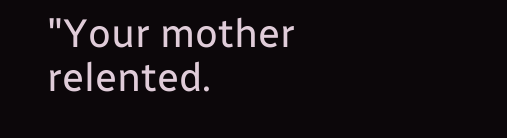"Your mother relented.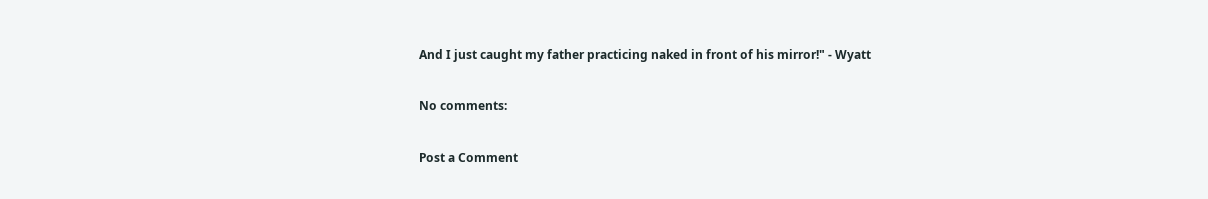And I just caught my father practicing naked in front of his mirror!" - Wyatt

No comments:

Post a Comment